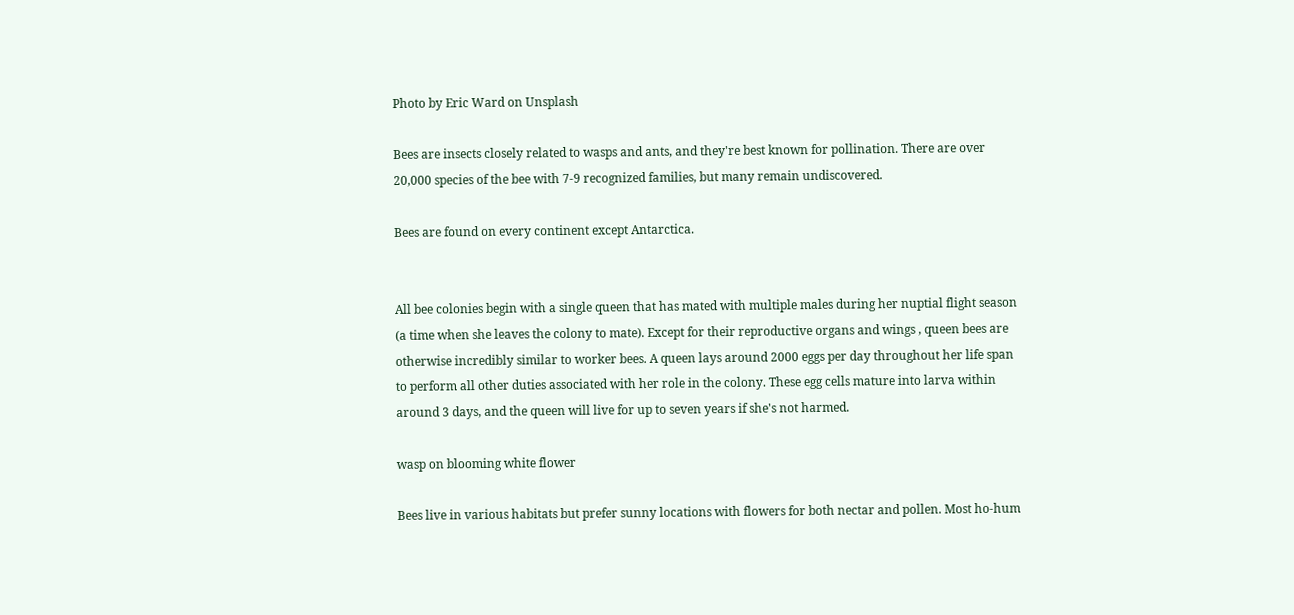Photo by Eric Ward on Unsplash

Bees are insects closely related to wasps and ants, and they're best known for pollination. There are over 20,000 species of the bee with 7-9 recognized families, but many remain undiscovered.

Bees are found on every continent except Antarctica.


All bee colonies begin with a single queen that has mated with multiple males during her nuptial flight season (a time when she leaves the colony to mate). Except for their reproductive organs and wings , queen bees are otherwise incredibly similar to worker bees. A queen lays around 2000 eggs per day throughout her life span to perform all other duties associated with her role in the colony. These egg cells mature into larva within around 3 days, and the queen will live for up to seven years if she's not harmed.

wasp on blooming white flower

Bees live in various habitats but prefer sunny locations with flowers for both nectar and pollen. Most ho-hum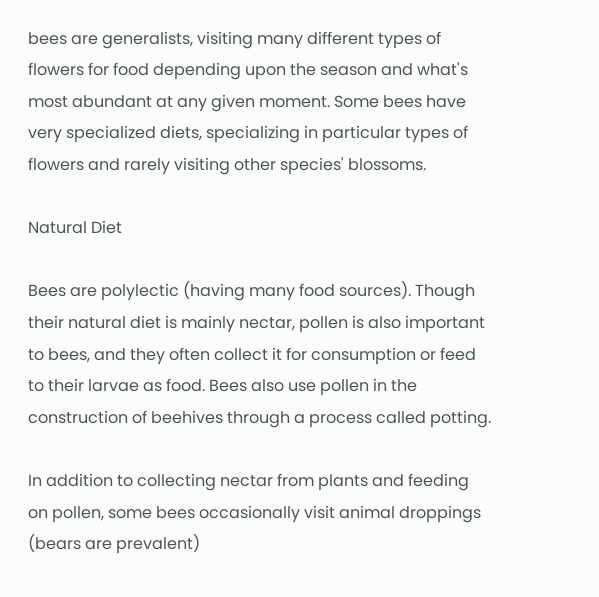bees are generalists, visiting many different types of flowers for food depending upon the season and what's most abundant at any given moment. Some bees have very specialized diets, specializing in particular types of flowers and rarely visiting other species' blossoms.

Natural Diet

Bees are polylectic (having many food sources). Though their natural diet is mainly nectar, pollen is also important to bees, and they often collect it for consumption or feed to their larvae as food. Bees also use pollen in the construction of beehives through a process called potting.

In addition to collecting nectar from plants and feeding on pollen, some bees occasionally visit animal droppings (bears are prevalent)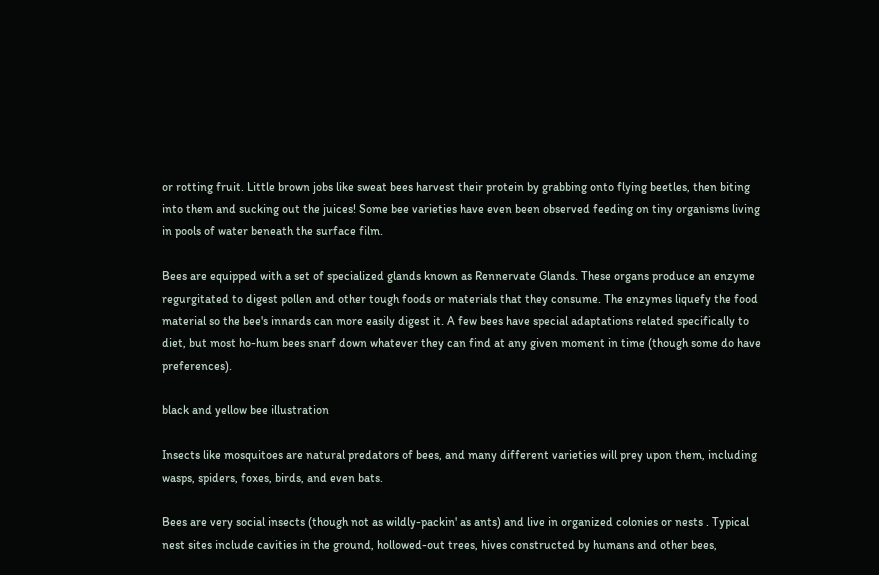or rotting fruit. Little brown jobs like sweat bees harvest their protein by grabbing onto flying beetles, then biting into them and sucking out the juices! Some bee varieties have even been observed feeding on tiny organisms living in pools of water beneath the surface film.

Bees are equipped with a set of specialized glands known as Rennervate Glands. These organs produce an enzyme regurgitated to digest pollen and other tough foods or materials that they consume. The enzymes liquefy the food material so the bee's innards can more easily digest it. A few bees have special adaptations related specifically to diet, but most ho-hum bees snarf down whatever they can find at any given moment in time (though some do have preferences).

black and yellow bee illustration

Insects like mosquitoes are natural predators of bees, and many different varieties will prey upon them, including wasps, spiders, foxes, birds, and even bats.

Bees are very social insects (though not as wildly-packin' as ants) and live in organized colonies or nests . Typical nest sites include cavities in the ground, hollowed-out trees, hives constructed by humans and other bees,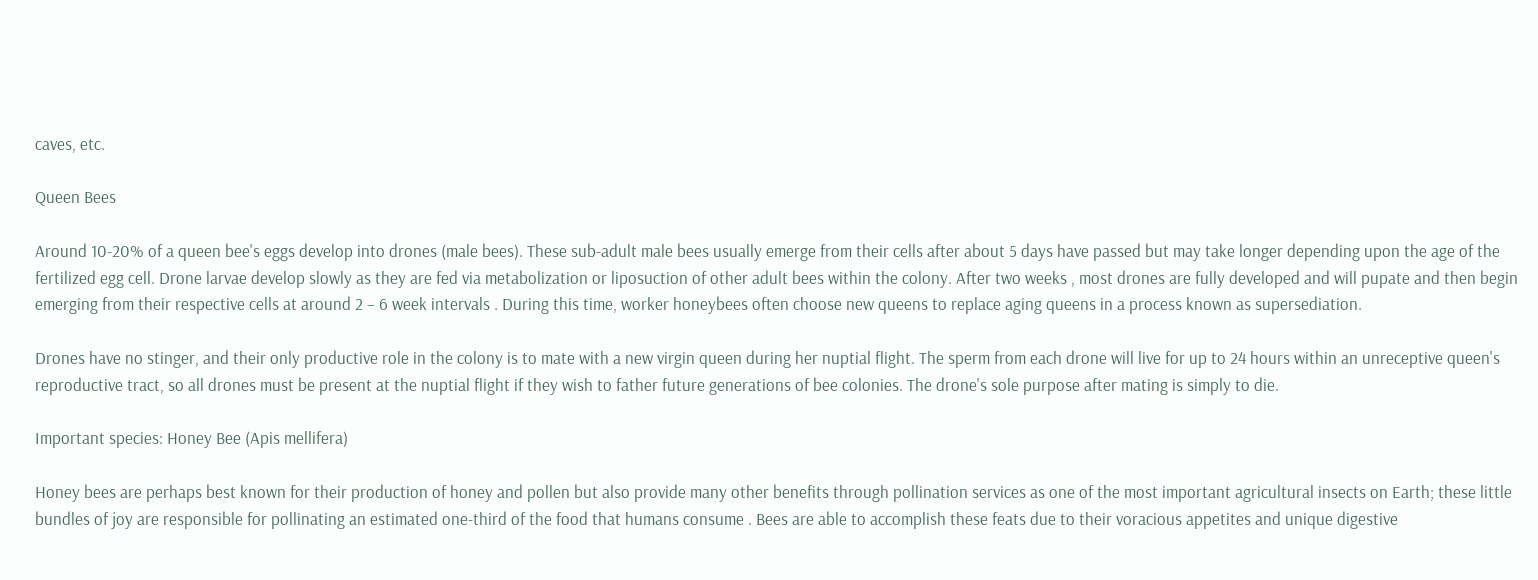caves, etc.

Queen Bees

Around 10-20% of a queen bee's eggs develop into drones (male bees). These sub-adult male bees usually emerge from their cells after about 5 days have passed but may take longer depending upon the age of the fertilized egg cell. Drone larvae develop slowly as they are fed via metabolization or liposuction of other adult bees within the colony. After two weeks , most drones are fully developed and will pupate and then begin emerging from their respective cells at around 2 – 6 week intervals . During this time, worker honeybees often choose new queens to replace aging queens in a process known as supersediation.

Drones have no stinger, and their only productive role in the colony is to mate with a new virgin queen during her nuptial flight. The sperm from each drone will live for up to 24 hours within an unreceptive queen's reproductive tract, so all drones must be present at the nuptial flight if they wish to father future generations of bee colonies. The drone's sole purpose after mating is simply to die.

Important species: Honey Bee (Apis mellifera)

Honey bees are perhaps best known for their production of honey and pollen but also provide many other benefits through pollination services as one of the most important agricultural insects on Earth; these little bundles of joy are responsible for pollinating an estimated one-third of the food that humans consume . Bees are able to accomplish these feats due to their voracious appetites and unique digestive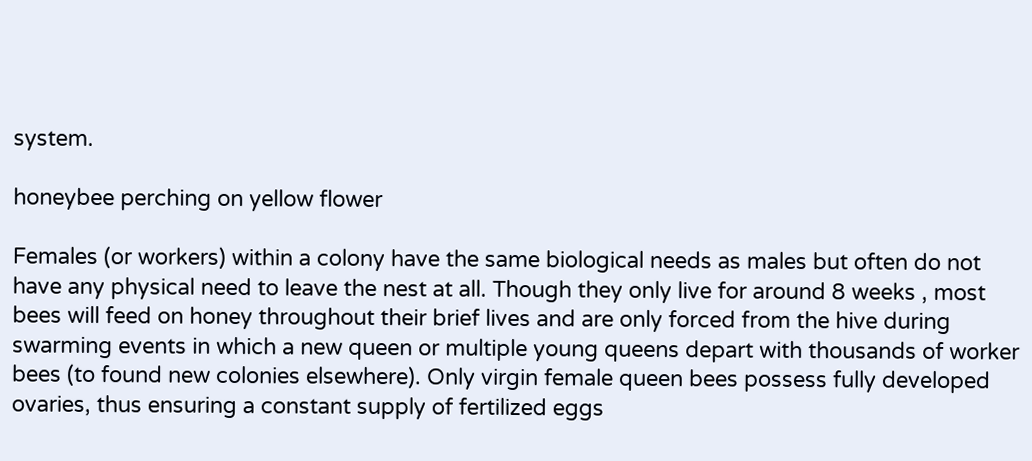system.

honeybee perching on yellow flower

Females (or workers) within a colony have the same biological needs as males but often do not have any physical need to leave the nest at all. Though they only live for around 8 weeks , most bees will feed on honey throughout their brief lives and are only forced from the hive during swarming events in which a new queen or multiple young queens depart with thousands of worker bees (to found new colonies elsewhere). Only virgin female queen bees possess fully developed ovaries, thus ensuring a constant supply of fertilized eggs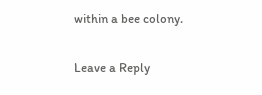within a bee colony.

Leave a Reply